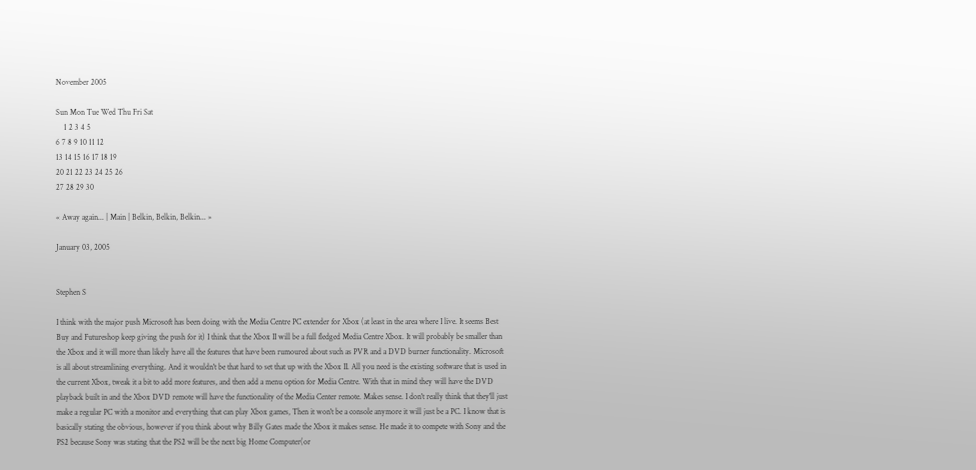November 2005

Sun Mon Tue Wed Thu Fri Sat
    1 2 3 4 5
6 7 8 9 10 11 12
13 14 15 16 17 18 19
20 21 22 23 24 25 26
27 28 29 30

« Away again... | Main | Belkin, Belkin, Belkin... »

January 03, 2005


Stephen S

I think with the major push Microsoft has been doing with the Media Centre PC extender for Xbox (at least in the area where I live. It seems Best Buy and Futureshop keep giving the push for it) I think that the Xbox II will be a full fledged Media Centre Xbox. It will probably be smaller than the Xbox and it will more than likely have all the features that have been rumoured about such as PVR and a DVD burner functionality. Microsoft is all about streamlining everything. And it wouldn't be that hard to set that up with the Xbox II. All you need is the existing software that is used in the current Xbox, tweak it a bit to add more features, and then add a menu option for Media Centre. With that in mind they will have the DVD playback built in and the Xbox DVD remote will have the functionality of the Media Center remote. Makes sense. I don't really think that they'll just make a regular PC with a monitor and everything that can play Xbox games, Then it won't be a console anymore it will just be a PC. I know that is basically stating the obvious, however if you think about why Billy Gates made the Xbox it makes sense. He made it to compete with Sony and the PS2 because Sony was stating that the PS2 will be the next big Home Computer(or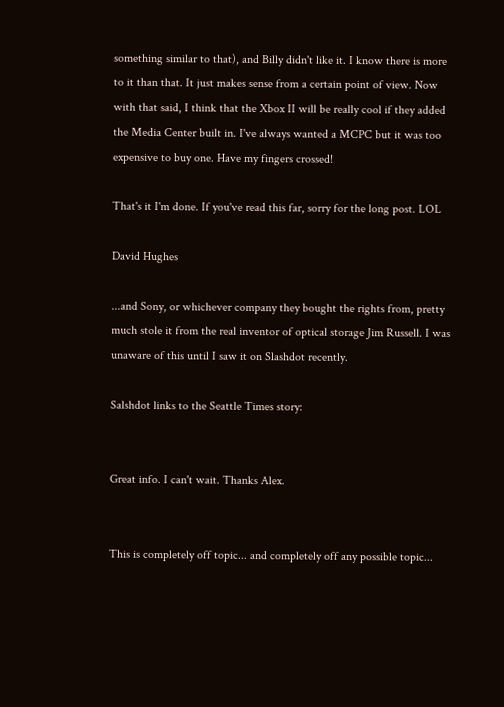something similar to that), and Billy didn't like it. I know there is more to it than that. It just makes sense from a certain point of view. Now with that said, I think that the Xbox II will be really cool if they added the Media Center built in. I've always wanted a MCPC but it was too expensive to buy one. Have my fingers crossed!

That's it I'm done. If you've read this far, sorry for the long post. LOL

David Hughes

...and Sony, or whichever company they bought the rights from, pretty much stole it from the real inventor of optical storage Jim Russell. I was unaware of this until I saw it on Slashdot recently.

Salshdot links to the Seattle Times story:


Great info. I can't wait. Thanks Alex.


This is completely off topic... and completely off any possible topic...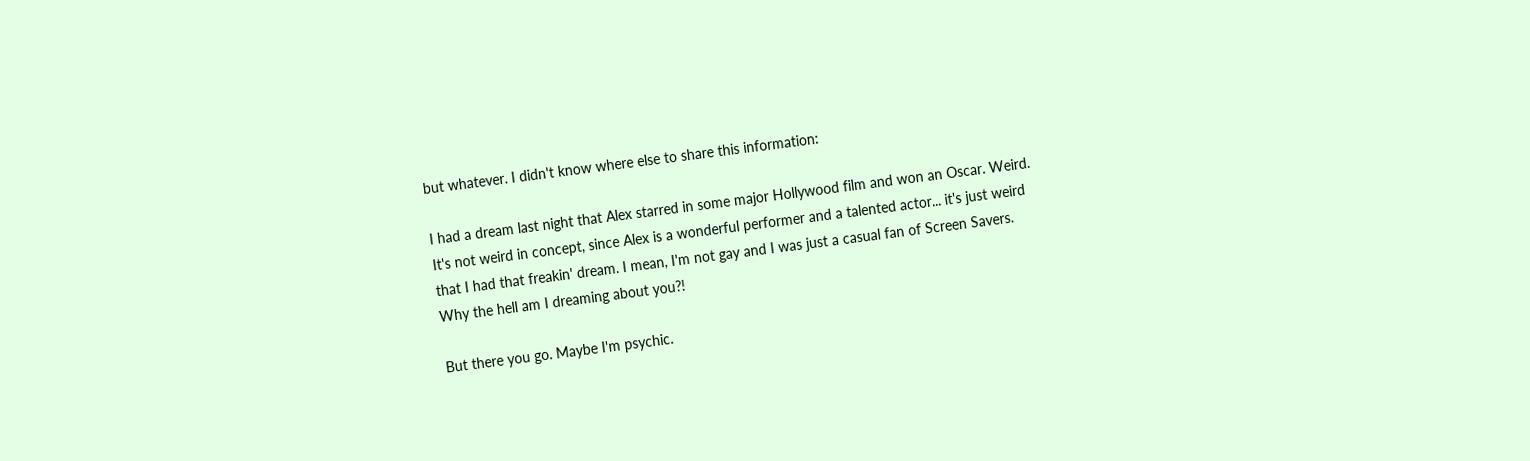but whatever. I didn't know where else to share this information:

I had a dream last night that Alex starred in some major Hollywood film and won an Oscar. Weird. It's not weird in concept, since Alex is a wonderful performer and a talented actor... it's just weird that I had that freakin' dream. I mean, I'm not gay and I was just a casual fan of Screen Savers. Why the hell am I dreaming about you?!

But there you go. Maybe I'm psychic.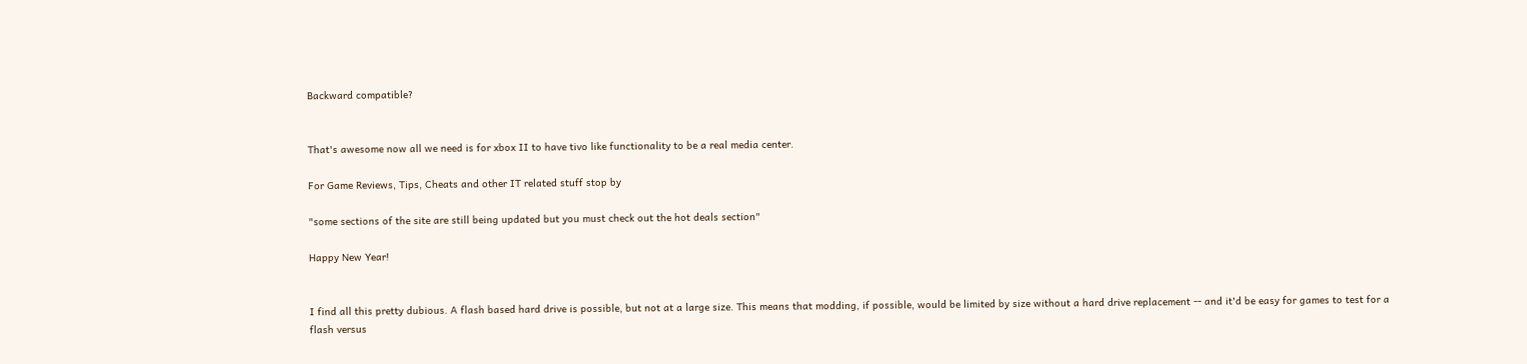Backward compatible?


That's awesome now all we need is for xbox II to have tivo like functionality to be a real media center.

For Game Reviews, Tips, Cheats and other IT related stuff stop by

"some sections of the site are still being updated but you must check out the hot deals section"

Happy New Year!


I find all this pretty dubious. A flash based hard drive is possible, but not at a large size. This means that modding, if possible, would be limited by size without a hard drive replacement -- and it'd be easy for games to test for a flash versus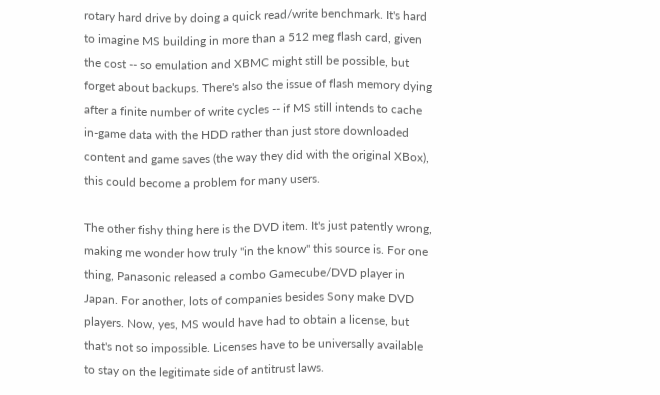rotary hard drive by doing a quick read/write benchmark. It's hard to imagine MS building in more than a 512 meg flash card, given the cost -- so emulation and XBMC might still be possible, but forget about backups. There's also the issue of flash memory dying after a finite number of write cycles -- if MS still intends to cache in-game data with the HDD rather than just store downloaded content and game saves (the way they did with the original XBox), this could become a problem for many users.

The other fishy thing here is the DVD item. It's just patently wrong, making me wonder how truly "in the know" this source is. For one thing, Panasonic released a combo Gamecube/DVD player in Japan. For another, lots of companies besides Sony make DVD players. Now, yes, MS would have had to obtain a license, but that's not so impossible. Licenses have to be universally available to stay on the legitimate side of antitrust laws.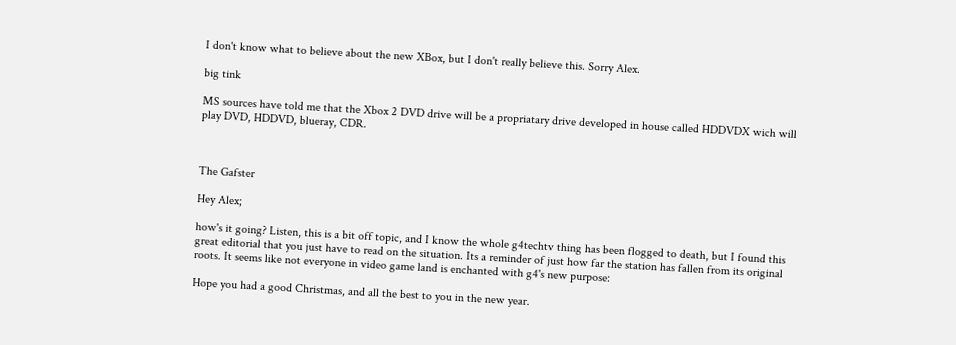I don't know what to believe about the new XBox, but I don't really believe this. Sorry Alex.

big tink

MS sources have told me that the Xbox 2 DVD drive will be a propriatary drive developed in house called HDDVDX wich will play DVD, HDDVD, blueray, CDR.



The Gafster

Hey Alex;

how's it going? Listen, this is a bit off topic, and I know the whole g4techtv thing has been flogged to death, but I found this great editorial that you just have to read on the situation. Its a reminder of just how far the station has fallen from its original roots. It seems like not everyone in video game land is enchanted with g4's new purpose:

Hope you had a good Christmas, and all the best to you in the new year.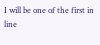I will be one of the first in line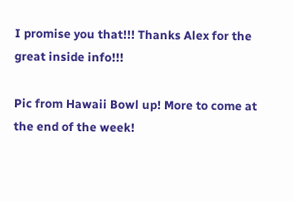I promise you that!!! Thanks Alex for the great inside info!!!

Pic from Hawaii Bowl up! More to come at the end of the week!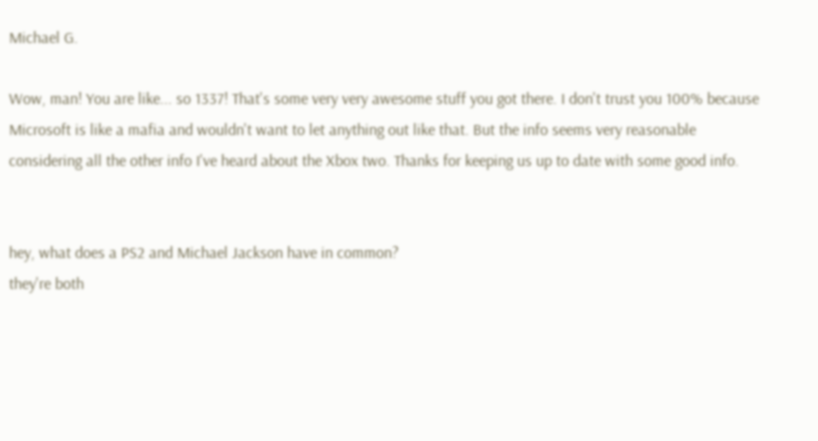Michael G.

Wow, man! You are like... so 1337! That's some very very awesome stuff you got there. I don't trust you 100% because Microsoft is like a mafia and wouldn't want to let anything out like that. But the info seems very reasonable considering all the other info I've heard about the Xbox two. Thanks for keeping us up to date with some good info.


hey, what does a PS2 and Michael Jackson have in common?
they're both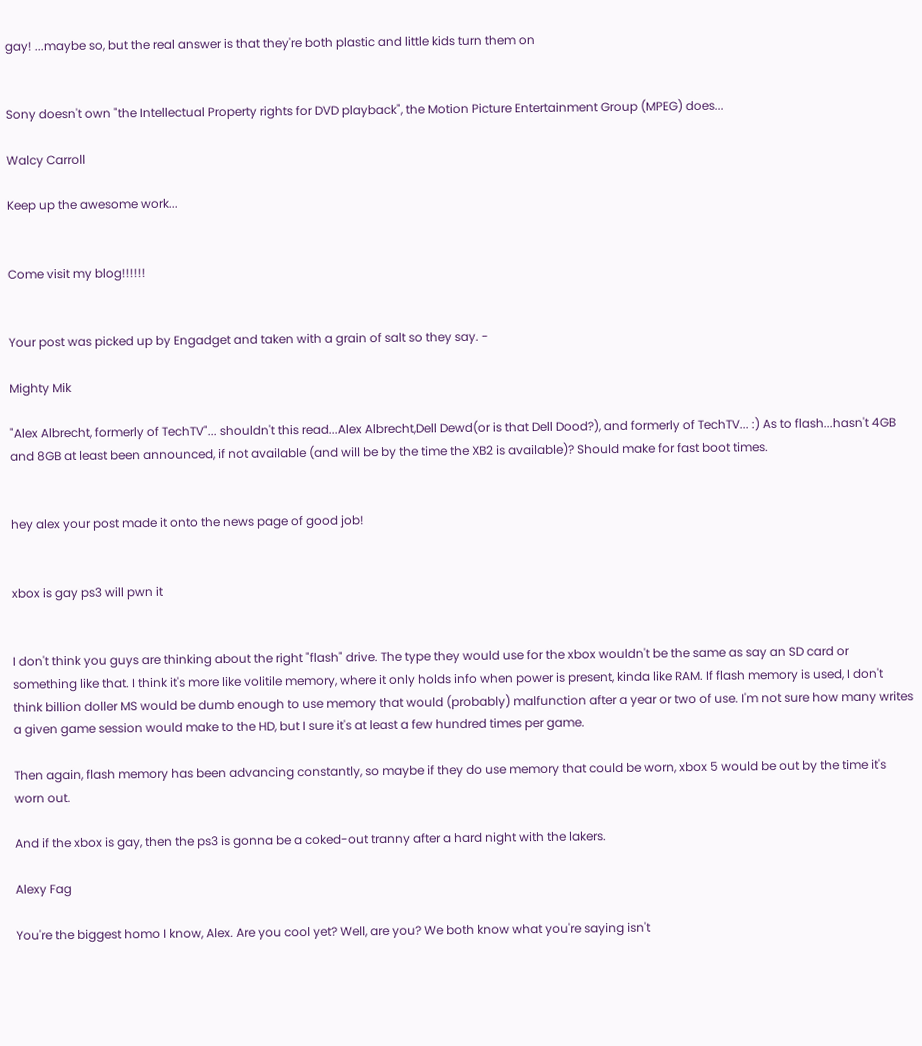gay! ...maybe so, but the real answer is that they're both plastic and little kids turn them on


Sony doesn't own "the Intellectual Property rights for DVD playback", the Motion Picture Entertainment Group (MPEG) does...

Walcy Carroll

Keep up the awesome work...


Come visit my blog!!!!!!


Your post was picked up by Engadget and taken with a grain of salt so they say. -

Mighty Mik

"Alex Albrecht, formerly of TechTV"... shouldn't this read...Alex Albrecht,Dell Dewd(or is that Dell Dood?), and formerly of TechTV... :) As to flash...hasn't 4GB and 8GB at least been announced, if not available (and will be by the time the XB2 is available)? Should make for fast boot times.


hey alex your post made it onto the news page of good job!


xbox is gay ps3 will pwn it


I don't think you guys are thinking about the right "flash" drive. The type they would use for the xbox wouldn't be the same as say an SD card or something like that. I think it's more like volitile memory, where it only holds info when power is present, kinda like RAM. If flash memory is used, I don't think billion doller MS would be dumb enough to use memory that would (probably) malfunction after a year or two of use. I'm not sure how many writes a given game session would make to the HD, but I sure it's at least a few hundred times per game.

Then again, flash memory has been advancing constantly, so maybe if they do use memory that could be worn, xbox 5 would be out by the time it's worn out.

And if the xbox is gay, then the ps3 is gonna be a coked-out tranny after a hard night with the lakers.

Alexy Fag

You're the biggest homo I know, Alex. Are you cool yet? Well, are you? We both know what you're saying isn't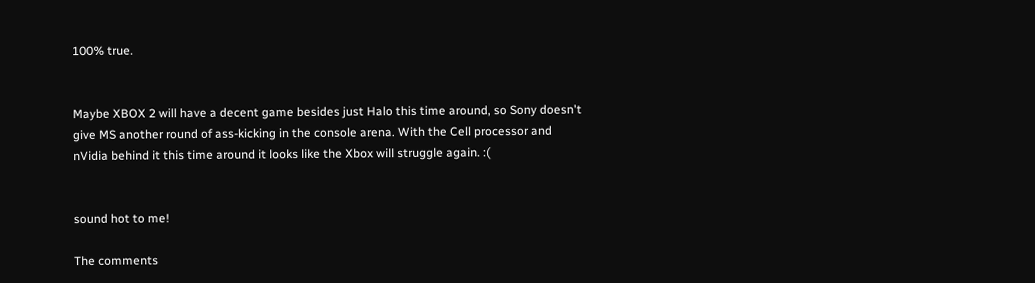100% true.


Maybe XBOX 2 will have a decent game besides just Halo this time around, so Sony doesn't give MS another round of ass-kicking in the console arena. With the Cell processor and nVidia behind it this time around it looks like the Xbox will struggle again. :(


sound hot to me!

The comments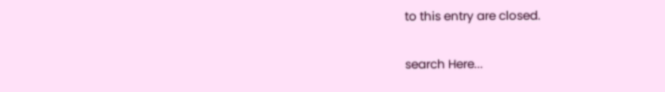to this entry are closed.

search Here...